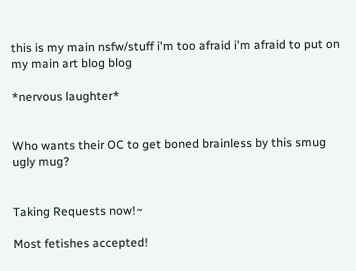this is my main nsfw/stuff i'm too afraid i'm afraid to put on my main art blog blog

*nervous laughter*


Who wants their OC to get boned brainless by this smug ugly mug?


Taking Requests now!~

Most fetishes accepted!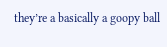they’re a basically a goopy ball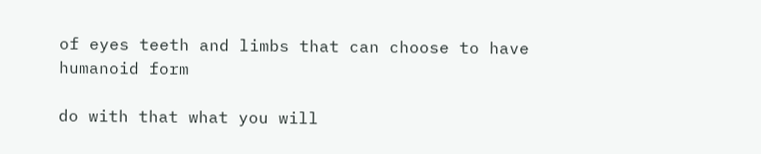of eyes teeth and limbs that can choose to have humanoid form

do with that what you will